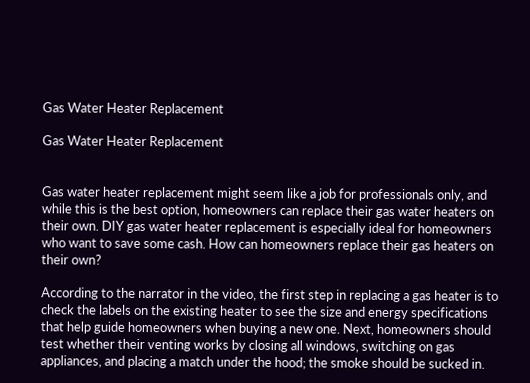Gas Water Heater Replacement

Gas Water Heater Replacement


Gas water heater replacement might seem like a job for professionals only, and while this is the best option, homeowners can replace their gas water heaters on their own. DIY gas water heater replacement is especially ideal for homeowners who want to save some cash. How can homeowners replace their gas heaters on their own?

According to the narrator in the video, the first step in replacing a gas heater is to check the labels on the existing heater to see the size and energy specifications that help guide homeowners when buying a new one. Next, homeowners should test whether their venting works by closing all windows, switching on gas appliances, and placing a match under the hood; the smoke should be sucked in.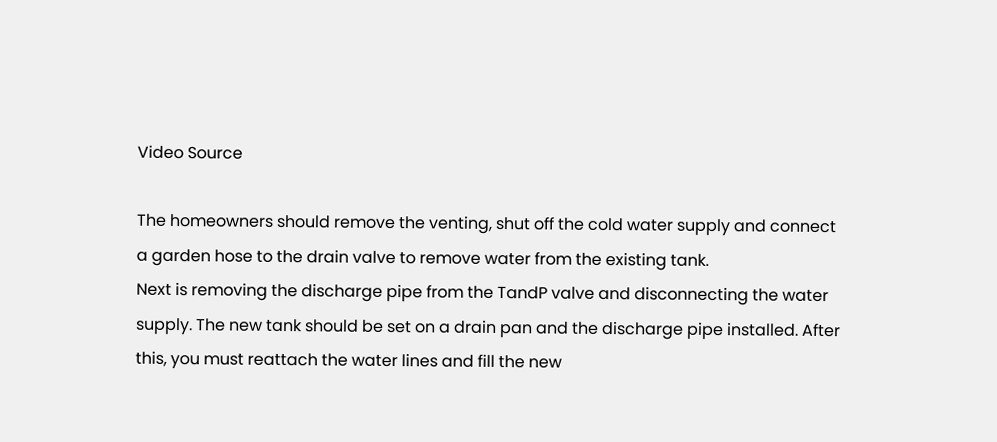Video Source

The homeowners should remove the venting, shut off the cold water supply and connect a garden hose to the drain valve to remove water from the existing tank.
Next is removing the discharge pipe from the TandP valve and disconnecting the water supply. The new tank should be set on a drain pan and the discharge pipe installed. After this, you must reattach the water lines and fill the new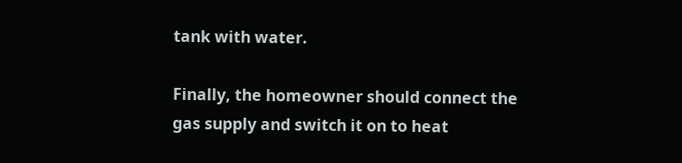tank with water.

Finally, the homeowner should connect the gas supply and switch it on to heat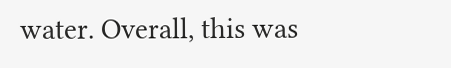water. Overall, this was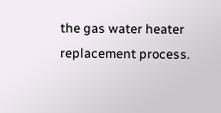the gas water heater replacement process.